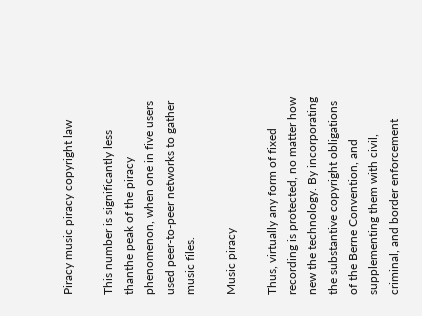Piracy music piracy copyright law

This number is significantly less thanthe peak of the piracy phenomenon, when one in five users used peer-to-peer networks to gather music files.

Music piracy

Thus, virtually any form of fixed recording is protected, no matter how new the technology. By incorporating the substantive copyright obligations of the Berne Convention, and supplementing them with civil, criminal, and border enforcement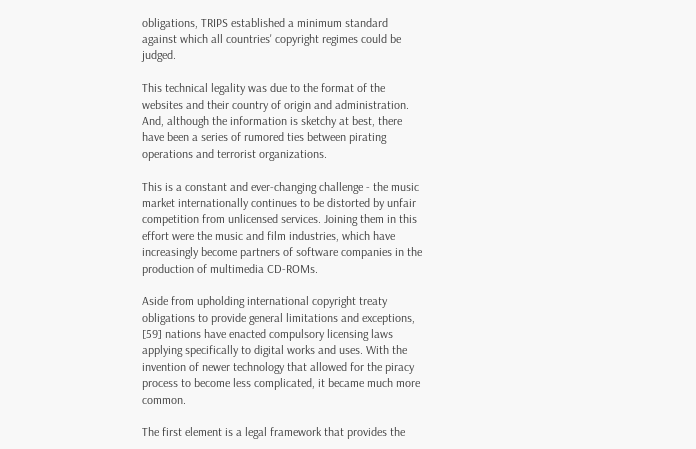obligations, TRIPS established a minimum standard against which all countries' copyright regimes could be judged.

This technical legality was due to the format of the websites and their country of origin and administration. And, although the information is sketchy at best, there have been a series of rumored ties between pirating operations and terrorist organizations.

This is a constant and ever-changing challenge - the music market internationally continues to be distorted by unfair competition from unlicensed services. Joining them in this effort were the music and film industries, which have increasingly become partners of software companies in the production of multimedia CD-ROMs.

Aside from upholding international copyright treaty obligations to provide general limitations and exceptions, [59] nations have enacted compulsory licensing laws applying specifically to digital works and uses. With the invention of newer technology that allowed for the piracy process to become less complicated, it became much more common.

The first element is a legal framework that provides the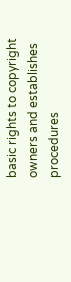basic rights to copyright owners and establishes procedures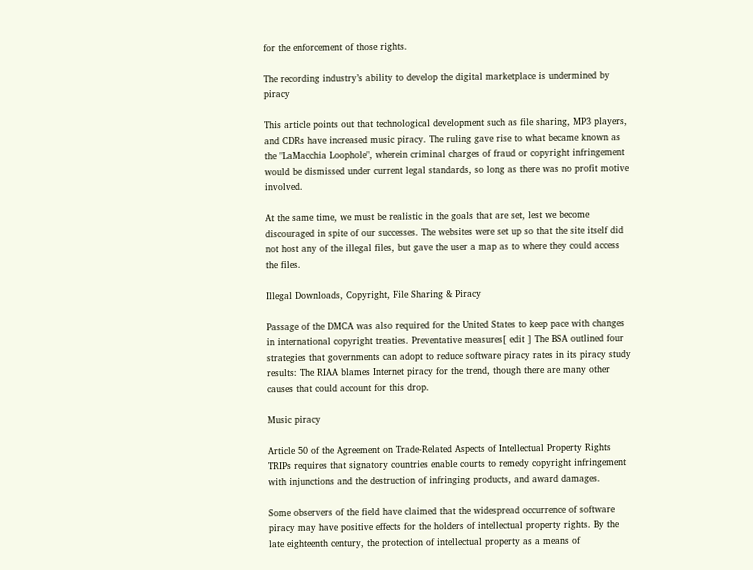for the enforcement of those rights.

The recording industry’s ability to develop the digital marketplace is undermined by piracy

This article points out that technological development such as file sharing, MP3 players, and CDRs have increased music piracy. The ruling gave rise to what became known as the "LaMacchia Loophole", wherein criminal charges of fraud or copyright infringement would be dismissed under current legal standards, so long as there was no profit motive involved.

At the same time, we must be realistic in the goals that are set, lest we become discouraged in spite of our successes. The websites were set up so that the site itself did not host any of the illegal files, but gave the user a map as to where they could access the files.

Illegal Downloads, Copyright, File Sharing & Piracy

Passage of the DMCA was also required for the United States to keep pace with changes in international copyright treaties. Preventative measures[ edit ] The BSA outlined four strategies that governments can adopt to reduce software piracy rates in its piracy study results: The RIAA blames Internet piracy for the trend, though there are many other causes that could account for this drop.

Music piracy

Article 50 of the Agreement on Trade-Related Aspects of Intellectual Property Rights TRIPs requires that signatory countries enable courts to remedy copyright infringement with injunctions and the destruction of infringing products, and award damages.

Some observers of the field have claimed that the widespread occurrence of software piracy may have positive effects for the holders of intellectual property rights. By the late eighteenth century, the protection of intellectual property as a means of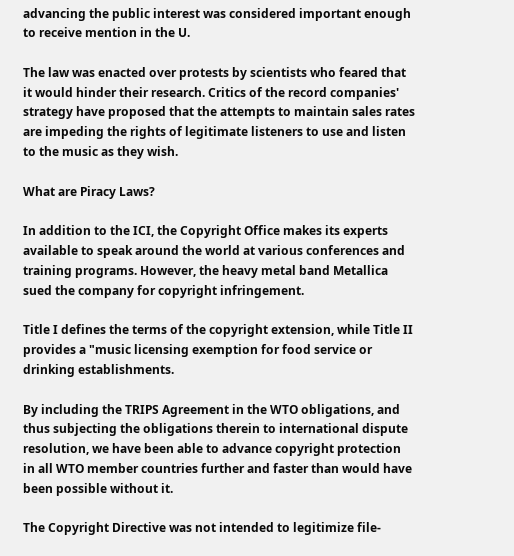advancing the public interest was considered important enough to receive mention in the U.

The law was enacted over protests by scientists who feared that it would hinder their research. Critics of the record companies' strategy have proposed that the attempts to maintain sales rates are impeding the rights of legitimate listeners to use and listen to the music as they wish.

What are Piracy Laws?

In addition to the ICI, the Copyright Office makes its experts available to speak around the world at various conferences and training programs. However, the heavy metal band Metallica sued the company for copyright infringement.

Title I defines the terms of the copyright extension, while Title II provides a "music licensing exemption for food service or drinking establishments.

By including the TRIPS Agreement in the WTO obligations, and thus subjecting the obligations therein to international dispute resolution, we have been able to advance copyright protection in all WTO member countries further and faster than would have been possible without it.

The Copyright Directive was not intended to legitimize file-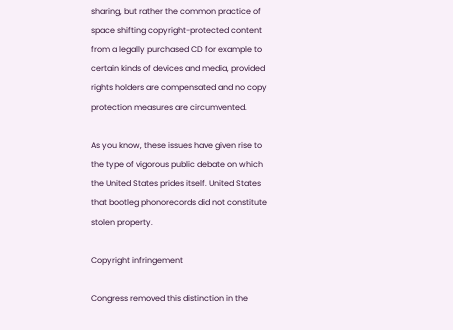sharing, but rather the common practice of space shifting copyright-protected content from a legally purchased CD for example to certain kinds of devices and media, provided rights holders are compensated and no copy protection measures are circumvented.

As you know, these issues have given rise to the type of vigorous public debate on which the United States prides itself. United States that bootleg phonorecords did not constitute stolen property.

Copyright infringement

Congress removed this distinction in the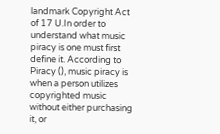landmark Copyright Act of 17 U.In order to understand what music piracy is one must first define it. According to Piracy (), music piracy is when a person utilizes copyrighted music without either purchasing it, or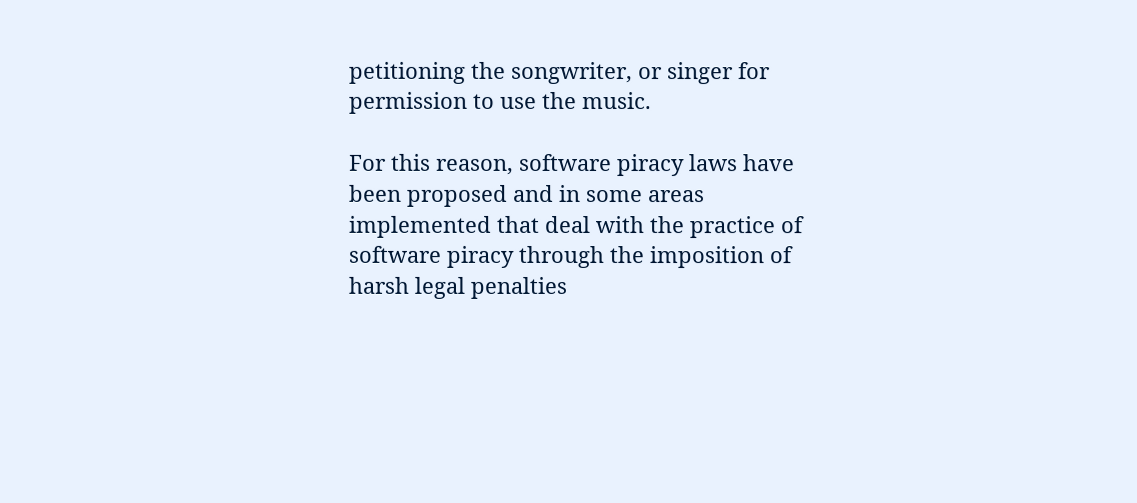petitioning the songwriter, or singer for permission to use the music.

For this reason, software piracy laws have been proposed and in some areas implemented that deal with the practice of software piracy through the imposition of harsh legal penalties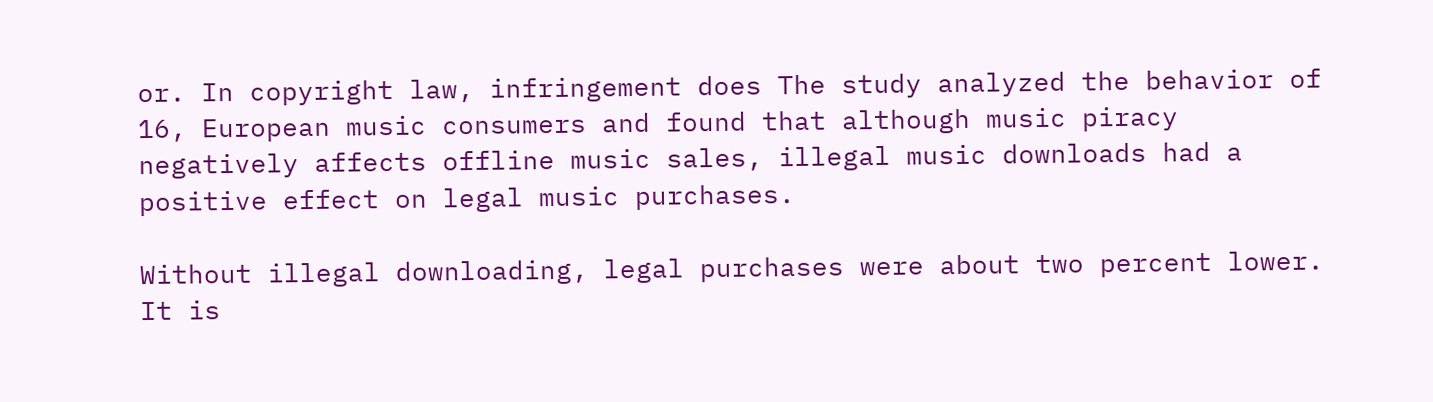or. In copyright law, infringement does The study analyzed the behavior of 16, European music consumers and found that although music piracy negatively affects offline music sales, illegal music downloads had a positive effect on legal music purchases.

Without illegal downloading, legal purchases were about two percent lower. It is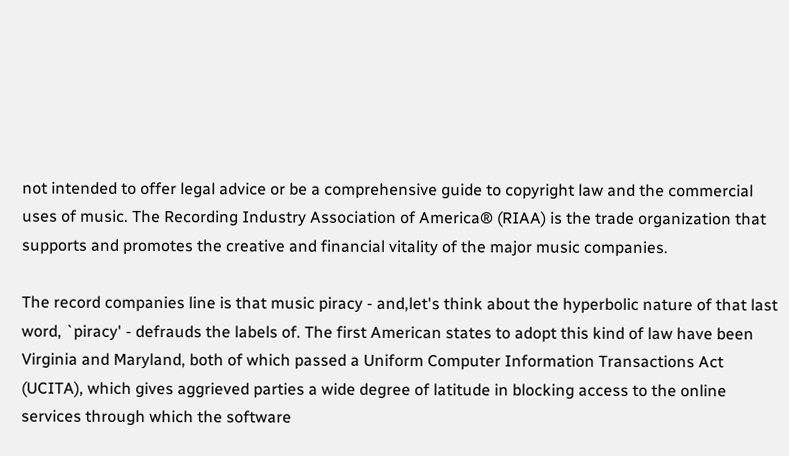not intended to offer legal advice or be a comprehensive guide to copyright law and the commercial uses of music. The Recording Industry Association of America® (RIAA) is the trade organization that supports and promotes the creative and financial vitality of the major music companies.

The record companies line is that music piracy - and,let's think about the hyperbolic nature of that last word, `piracy' - defrauds the labels of. The first American states to adopt this kind of law have been Virginia and Maryland, both of which passed a Uniform Computer Information Transactions Act (UCITA), which gives aggrieved parties a wide degree of latitude in blocking access to the online services through which the software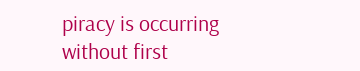piracy is occurring without first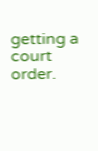getting a court order.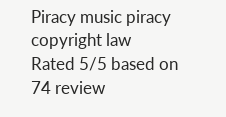Piracy music piracy copyright law
Rated 5/5 based on 74 review